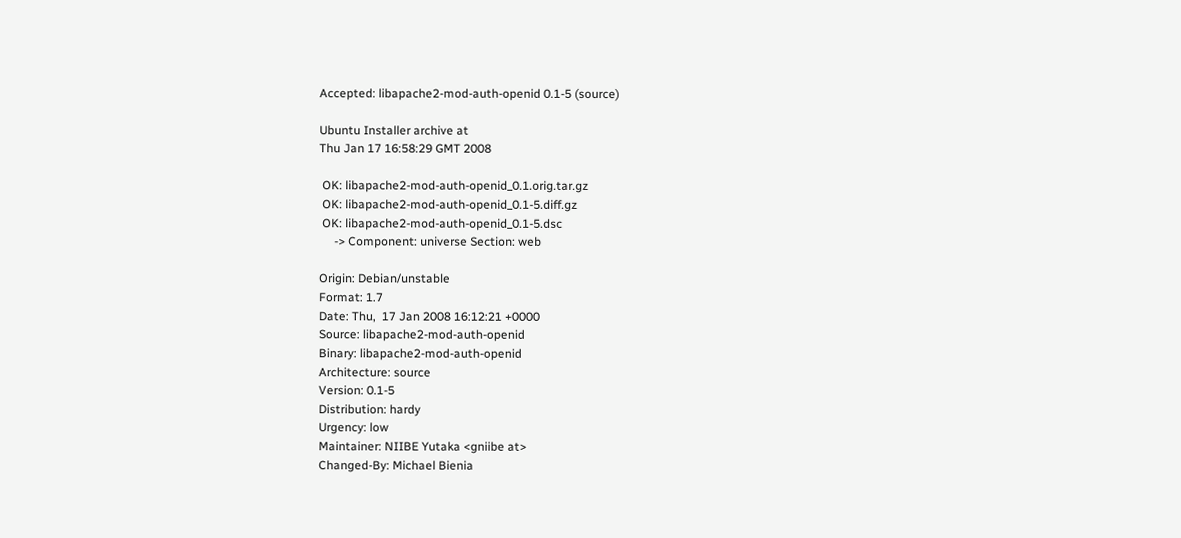Accepted: libapache2-mod-auth-openid 0.1-5 (source)

Ubuntu Installer archive at
Thu Jan 17 16:58:29 GMT 2008

 OK: libapache2-mod-auth-openid_0.1.orig.tar.gz
 OK: libapache2-mod-auth-openid_0.1-5.diff.gz
 OK: libapache2-mod-auth-openid_0.1-5.dsc
     -> Component: universe Section: web

Origin: Debian/unstable
Format: 1.7
Date: Thu,  17 Jan 2008 16:12:21 +0000
Source: libapache2-mod-auth-openid
Binary: libapache2-mod-auth-openid
Architecture: source
Version: 0.1-5
Distribution: hardy
Urgency: low
Maintainer: NIIBE Yutaka <gniibe at>
Changed-By: Michael Bienia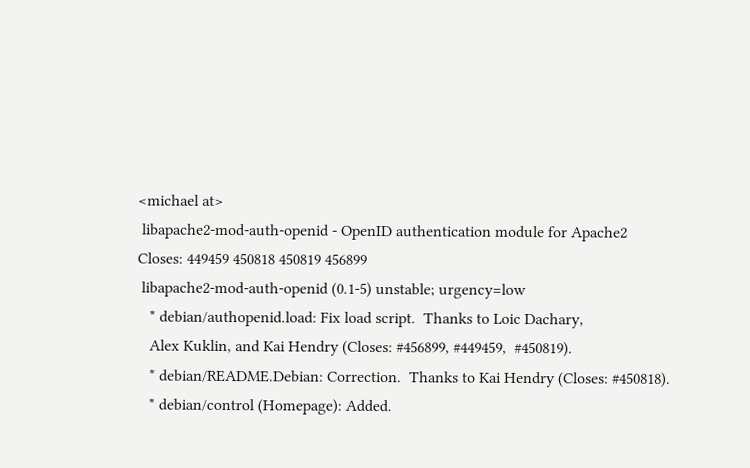<michael at>
 libapache2-mod-auth-openid - OpenID authentication module for Apache2
Closes: 449459 450818 450819 456899
 libapache2-mod-auth-openid (0.1-5) unstable; urgency=low
   * debian/authopenid.load: Fix load script.  Thanks to Loic Dachary,
   Alex Kuklin, and Kai Hendry (Closes: #456899, #449459,  #450819).
   * debian/README.Debian: Correction.  Thanks to Kai Hendry (Closes: #450818).
   * debian/control (Homepage): Added.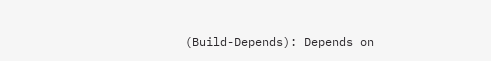(Build-Depends): Depends on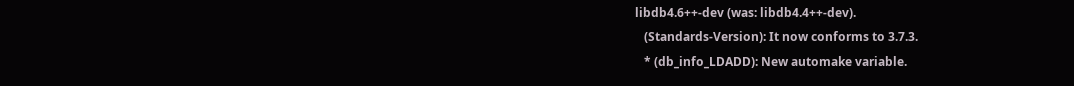libdb4.6++-dev (was: libdb4.4++-dev).
   (Standards-Version): It now conforms to 3.7.3.
   * (db_info_LDADD): New automake variable.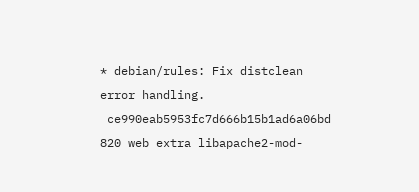* debian/rules: Fix distclean error handling.
 ce990eab5953fc7d666b15b1ad6a06bd 820 web extra libapache2-mod-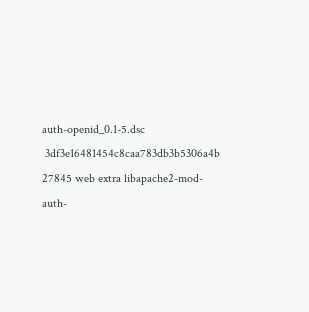auth-openid_0.1-5.dsc
 3df3e16481454c8caa783db3b5306a4b 27845 web extra libapache2-mod-auth-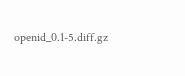openid_0.1-5.diff.gz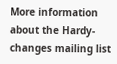More information about the Hardy-changes mailing list